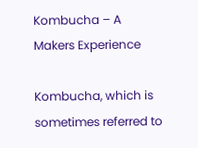Kombucha – A Makers Experience

Kombucha, which is sometimes referred to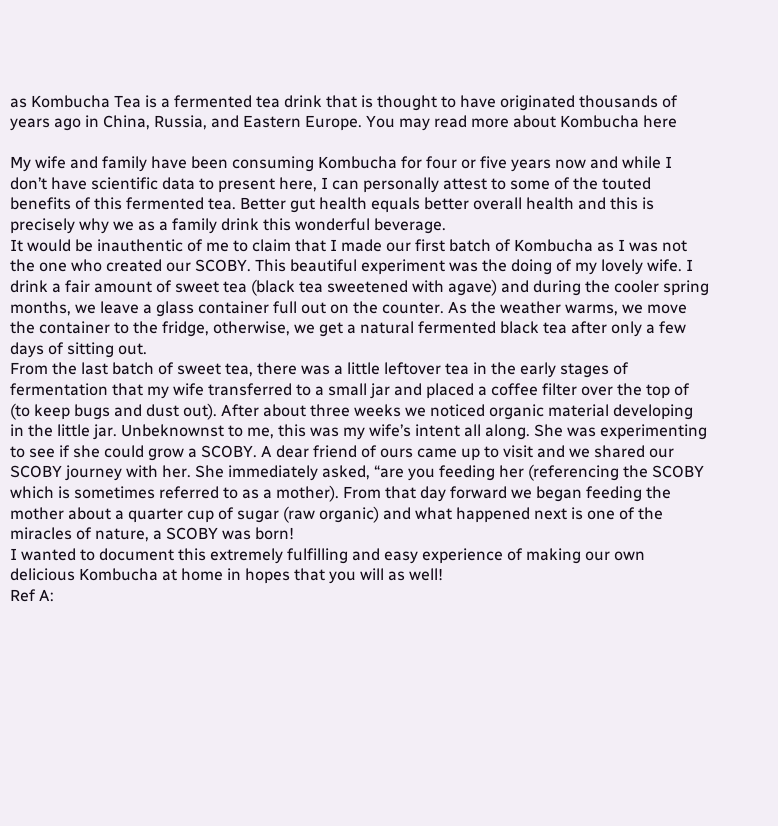as Kombucha Tea is a fermented tea drink that is thought to have originated thousands of years ago in China, Russia, and Eastern Europe. You may read more about Kombucha here

My wife and family have been consuming Kombucha for four or five years now and while I don’t have scientific data to present here, I can personally attest to some of the touted benefits of this fermented tea. Better gut health equals better overall health and this is precisely why we as a family drink this wonderful beverage.
It would be inauthentic of me to claim that I made our first batch of Kombucha as I was not the one who created our SCOBY. This beautiful experiment was the doing of my lovely wife. I drink a fair amount of sweet tea (black tea sweetened with agave) and during the cooler spring months, we leave a glass container full out on the counter. As the weather warms, we move the container to the fridge, otherwise, we get a natural fermented black tea after only a few days of sitting out.
From the last batch of sweet tea, there was a little leftover tea in the early stages of fermentation that my wife transferred to a small jar and placed a coffee filter over the top of (to keep bugs and dust out). After about three weeks we noticed organic material developing in the little jar. Unbeknownst to me, this was my wife’s intent all along. She was experimenting to see if she could grow a SCOBY. A dear friend of ours came up to visit and we shared our SCOBY journey with her. She immediately asked, “are you feeding her (referencing the SCOBY which is sometimes referred to as a mother). From that day forward we began feeding the mother about a quarter cup of sugar (raw organic) and what happened next is one of the miracles of nature, a SCOBY was born!
I wanted to document this extremely fulfilling and easy experience of making our own delicious Kombucha at home in hopes that you will as well!
Ref A: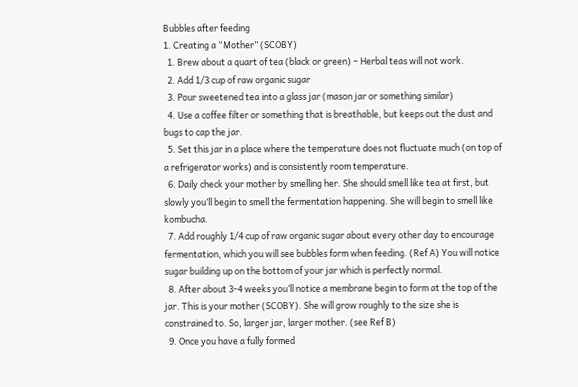Bubbles after feeding
1. Creating a “Mother” (SCOBY)
  1. Brew about a quart of tea (black or green) – Herbal teas will not work.
  2. Add 1/3 cup of raw organic sugar
  3. Pour sweetened tea into a glass jar (mason jar or something similar)
  4. Use a coffee filter or something that is breathable, but keeps out the dust and bugs to cap the jar.
  5. Set this jar in a place where the temperature does not fluctuate much (on top of a refrigerator works) and is consistently room temperature.
  6. Daily check your mother by smelling her. She should smell like tea at first, but slowly you’ll begin to smell the fermentation happening. She will begin to smell like kombucha.
  7. Add roughly 1/4 cup of raw organic sugar about every other day to encourage fermentation, which you will see bubbles form when feeding. (Ref A) You will notice sugar building up on the bottom of your jar which is perfectly normal.
  8. After about 3-4 weeks you’ll notice a membrane begin to form at the top of the jar. This is your mother (SCOBY). She will grow roughly to the size she is constrained to. So, larger jar, larger mother. (see Ref B)
  9. Once you have a fully formed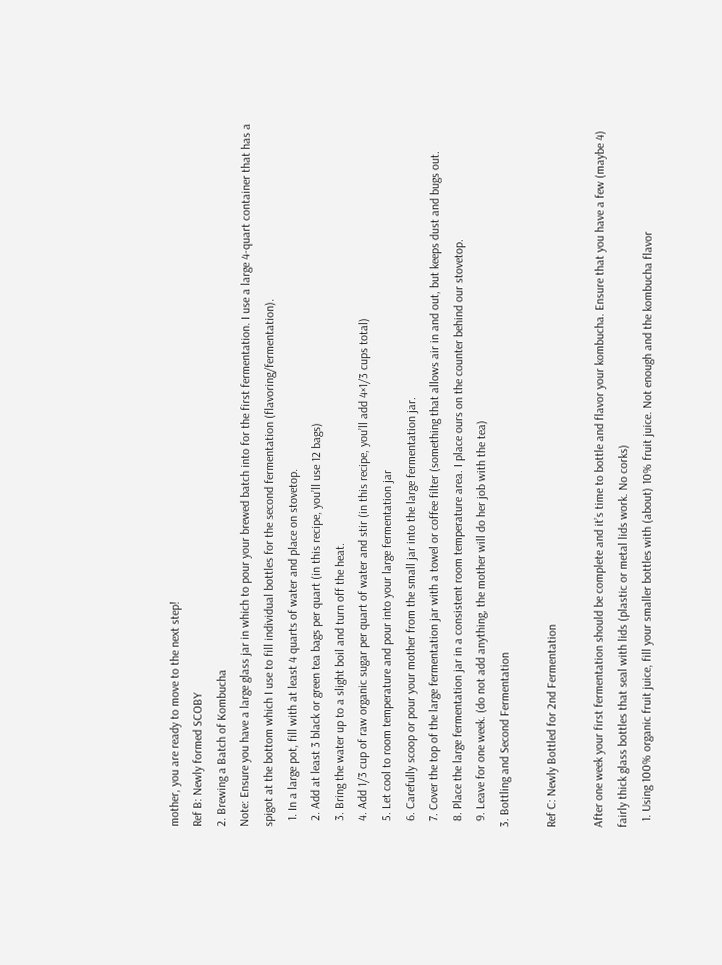mother, you are ready to move to the next step!
Ref B: Newly formed SCOBY
2. Brewing a Batch of Kombucha
Note: Ensure you have a large glass jar in which to pour your brewed batch into for the first fermentation. I use a large 4-quart container that has a spigot at the bottom which I use to fill individual bottles for the second fermentation (flavoring/fermentation).
  1. In a large pot, fill with at least 4 quarts of water and place on stovetop.
  2. Add at least 3 black or green tea bags per quart (in this recipe, you’ll use 12 bags)
  3. Bring the water up to a slight boil and turn off the heat.
  4. Add 1/3 cup of raw organic sugar per quart of water and stir (in this recipe, you’ll add 4×1/3 cups total)
  5. Let cool to room temperature and pour into your large fermentation jar
  6. Carefully scoop or pour your mother from the small jar into the large fermentation jar.
  7. Cover the top of the large fermentation jar with a towel or coffee filter (something that allows air in and out, but keeps dust and bugs out.
  8. Place the large fermentation jar in a consistent room temperature area. I place ours on the counter behind our stovetop.
  9. Leave for one week. (do not add anything, the mother will do her job with the tea)
3. Bottling and Second Fermentation

Ref C: Newly Bottled for 2nd Fermentation

After one week your first fermentation should be complete and it’s time to bottle and flavor your kombucha. Ensure that you have a few (maybe 4) fairly thick glass bottles that seal with lids (plastic or metal lids work. No corks)
  1. Using 100% organic fruit juice, fill your smaller bottles with (about) 10% fruit juice. Not enough and the kombucha flavor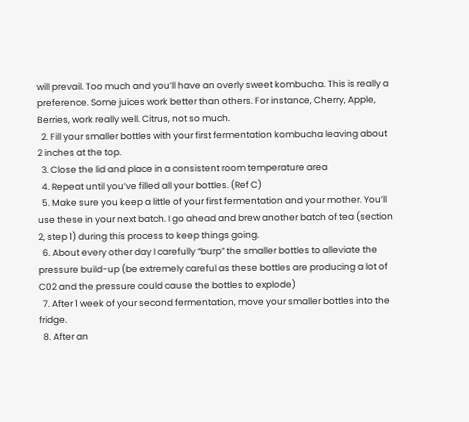will prevail. Too much and you’ll have an overly sweet kombucha. This is really a preference. Some juices work better than others. For instance, Cherry, Apple, Berries, work really well. Citrus, not so much.
  2. Fill your smaller bottles with your first fermentation kombucha leaving about 2 inches at the top.
  3. Close the lid and place in a consistent room temperature area
  4. Repeat until you’ve filled all your bottles. (Ref C)
  5. Make sure you keep a little of your first fermentation and your mother. You’ll use these in your next batch. I go ahead and brew another batch of tea (section 2, step 1) during this process to keep things going.
  6. About every other day I carefully “burp” the smaller bottles to alleviate the pressure build-up (be extremely careful as these bottles are producing a lot of C02 and the pressure could cause the bottles to explode)
  7. After 1 week of your second fermentation, move your smaller bottles into the fridge.
  8. After an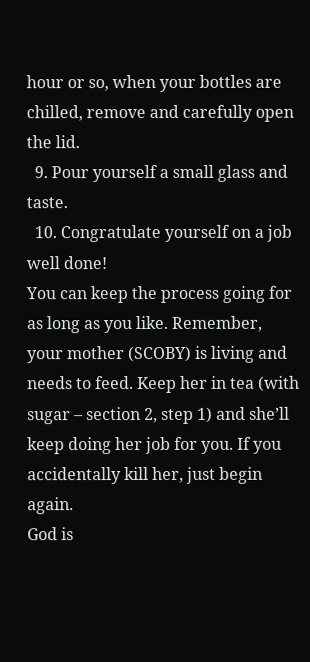hour or so, when your bottles are chilled, remove and carefully open the lid.
  9. Pour yourself a small glass and taste.
  10. Congratulate yourself on a job well done!
You can keep the process going for as long as you like. Remember, your mother (SCOBY) is living and needs to feed. Keep her in tea (with sugar – section 2, step 1) and she’ll keep doing her job for you. If you accidentally kill her, just begin again.
God is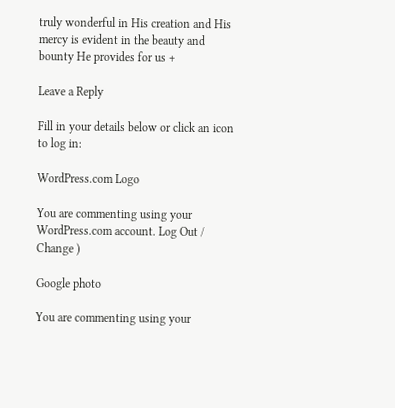truly wonderful in His creation and His mercy is evident in the beauty and bounty He provides for us +

Leave a Reply

Fill in your details below or click an icon to log in:

WordPress.com Logo

You are commenting using your WordPress.com account. Log Out /  Change )

Google photo

You are commenting using your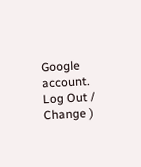Google account. Log Out /  Change )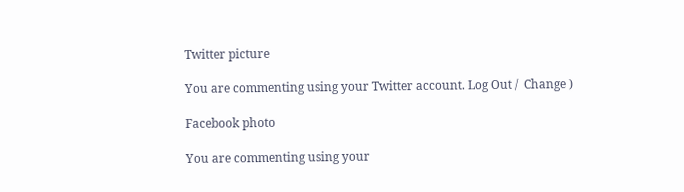Twitter picture

You are commenting using your Twitter account. Log Out /  Change )

Facebook photo

You are commenting using your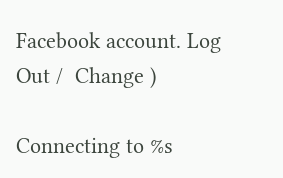Facebook account. Log Out /  Change )

Connecting to %s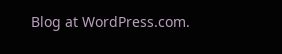Blog at WordPress.com.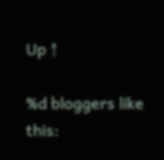Up ↑

%d bloggers like this: